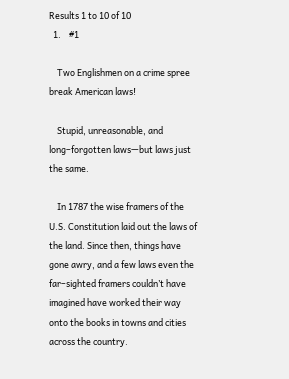Results 1 to 10 of 10
  1.    #1

    Two Englishmen on a crime spree break American laws!

    Stupid, unreasonable, and long–forgotten laws—but laws just the same.

    In 1787 the wise framers of the U.S. Constitution laid out the laws of the land. Since then, things have gone awry, and a few laws even the far–sighted framers couldn’t have imagined have worked their way onto the books in towns and cities across the country.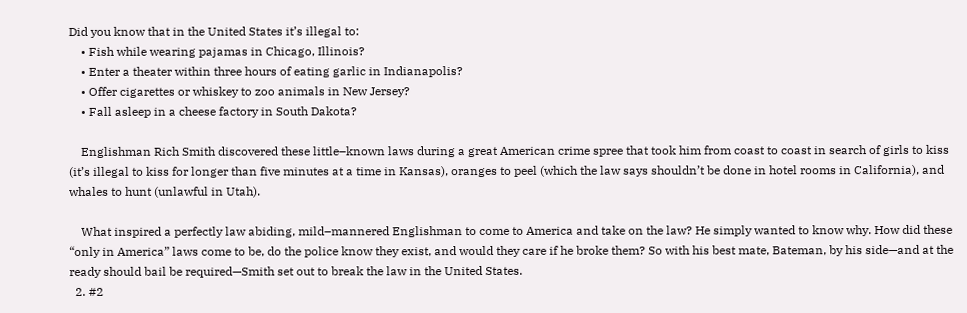Did you know that in the United States it’s illegal to:
    • Fish while wearing pajamas in Chicago, Illinois?
    • Enter a theater within three hours of eating garlic in Indianapolis?
    • Offer cigarettes or whiskey to zoo animals in New Jersey?
    • Fall asleep in a cheese factory in South Dakota?

    Englishman Rich Smith discovered these little–known laws during a great American crime spree that took him from coast to coast in search of girls to kiss (it’s illegal to kiss for longer than five minutes at a time in Kansas), oranges to peel (which the law says shouldn’t be done in hotel rooms in California), and whales to hunt (unlawful in Utah).

    What inspired a perfectly law abiding, mild–mannered Englishman to come to America and take on the law? He simply wanted to know why. How did these “only in America” laws come to be, do the police know they exist, and would they care if he broke them? So with his best mate, Bateman, by his side—and at the ready should bail be required—Smith set out to break the law in the United States.
  2. #2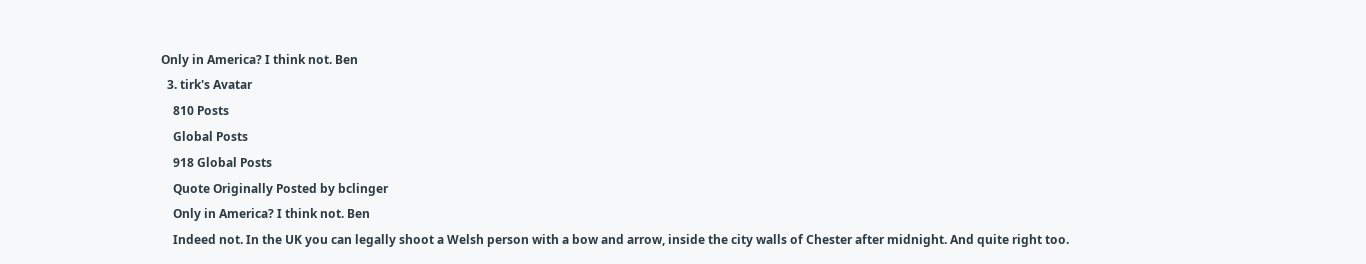Only in America? I think not. Ben
  3. tirk's Avatar
    810 Posts
    Global Posts
    918 Global Posts
    Quote Originally Posted by bclinger
    Only in America? I think not. Ben
    Indeed not. In the UK you can legally shoot a Welsh person with a bow and arrow, inside the city walls of Chester after midnight. And quite right too.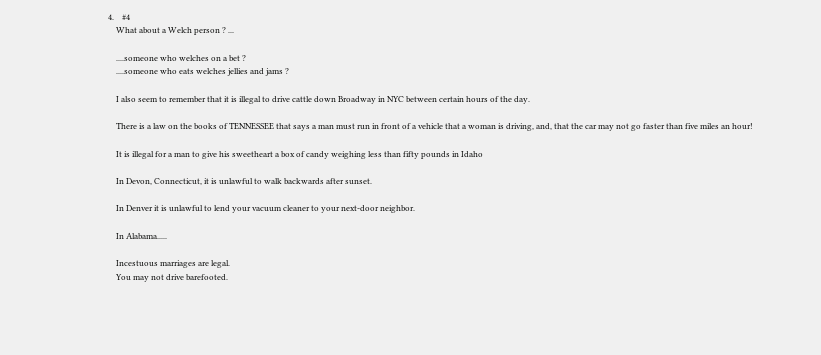4.    #4
    What about a Welch person ? ...

    ....someone who welches on a bet ?
    ....someone who eats welches jellies and jams ?

    I also seem to remember that it is illegal to drive cattle down Broadway in NYC between certain hours of the day.

    There is a law on the books of TENNESSEE that says a man must run in front of a vehicle that a woman is driving, and, that the car may not go faster than five miles an hour!

    It is illegal for a man to give his sweetheart a box of candy weighing less than fifty pounds in Idaho

    In Devon, Connecticut, it is unlawful to walk backwards after sunset.

    In Denver it is unlawful to lend your vacuum cleaner to your next-door neighbor.

    In Alabama.....

    Incestuous marriages are legal.
    You may not drive barefooted.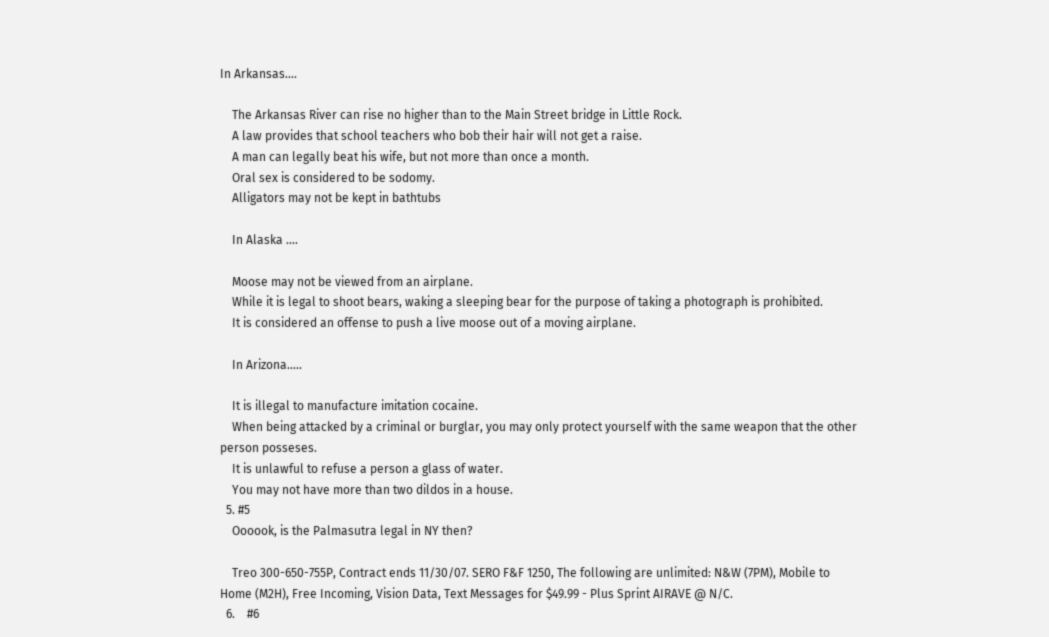In Arkansas....

    The Arkansas River can rise no higher than to the Main Street bridge in Little Rock.
    A law provides that school teachers who bob their hair will not get a raise.
    A man can legally beat his wife, but not more than once a month.
    Oral sex is considered to be sodomy.
    Alligators may not be kept in bathtubs

    In Alaska ....

    Moose may not be viewed from an airplane.
    While it is legal to shoot bears, waking a sleeping bear for the purpose of taking a photograph is prohibited.
    It is considered an offense to push a live moose out of a moving airplane.

    In Arizona.....

    It is illegal to manufacture imitation cocaine.
    When being attacked by a criminal or burglar, you may only protect yourself with the same weapon that the other person posseses.
    It is unlawful to refuse a person a glass of water.
    You may not have more than two dildos in a house.
  5. #5
    Oooook, is the Palmasutra legal in NY then?

    Treo 300-650-755P, Contract ends 11/30/07. SERO F&F 1250, The following are unlimited: N&W (7PM), Mobile to Home (M2H), Free Incoming, Vision Data, Text Messages for $49.99 - Plus Sprint AIRAVE @ N/C.
  6.    #6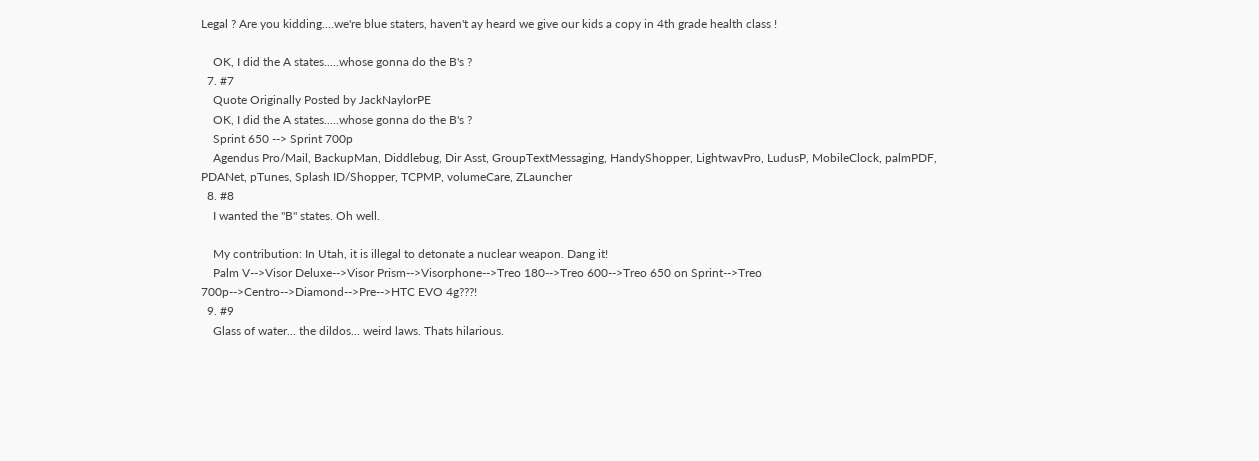Legal ? Are you kidding....we're blue staters, haven't ay heard we give our kids a copy in 4th grade health class !

    OK, I did the A states.....whose gonna do the B's ?
  7. #7
    Quote Originally Posted by JackNaylorPE
    OK, I did the A states.....whose gonna do the B's ?
    Sprint 650 --> Sprint 700p
    Agendus Pro/Mail, BackupMan, Diddlebug, Dir Asst, GroupTextMessaging, HandyShopper, LightwavPro, LudusP, MobileClock, palmPDF, PDANet, pTunes, Splash ID/Shopper, TCPMP, volumeCare, ZLauncher
  8. #8
    I wanted the "B" states. Oh well.

    My contribution: In Utah, it is illegal to detonate a nuclear weapon. Dang it!
    Palm V-->Visor Deluxe-->Visor Prism-->Visorphone-->Treo 180-->Treo 600-->Treo 650 on Sprint-->Treo 700p-->Centro-->Diamond-->Pre-->HTC EVO 4g???!
  9. #9
    Glass of water... the dildos... weird laws. Thats hilarious.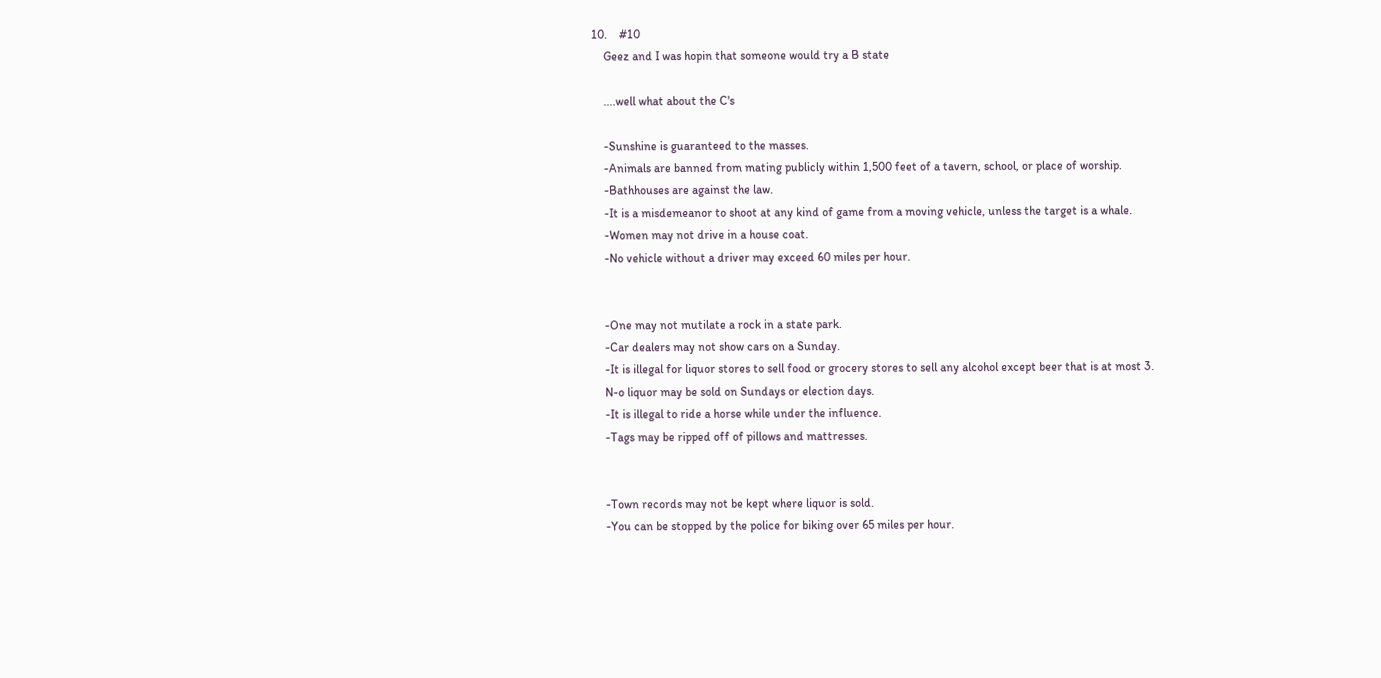10.    #10
    Geez and I was hopin that someone would try a B state

    ....well what about the C's

    -Sunshine is guaranteed to the masses.
    -Animals are banned from mating publicly within 1,500 feet of a tavern, school, or place of worship.
    -Bathhouses are against the law.
    -It is a misdemeanor to shoot at any kind of game from a moving vehicle, unless the target is a whale.
    -Women may not drive in a house coat.
    -No vehicle without a driver may exceed 60 miles per hour.


    -One may not mutilate a rock in a state park.
    -Car dealers may not show cars on a Sunday.
    -It is illegal for liquor stores to sell food or grocery stores to sell any alcohol except beer that is at most 3.
    N-o liquor may be sold on Sundays or election days.
    -It is illegal to ride a horse while under the influence.
    -Tags may be ripped off of pillows and mattresses.


    -Town records may not be kept where liquor is sold.
    -You can be stopped by the police for biking over 65 miles per hour.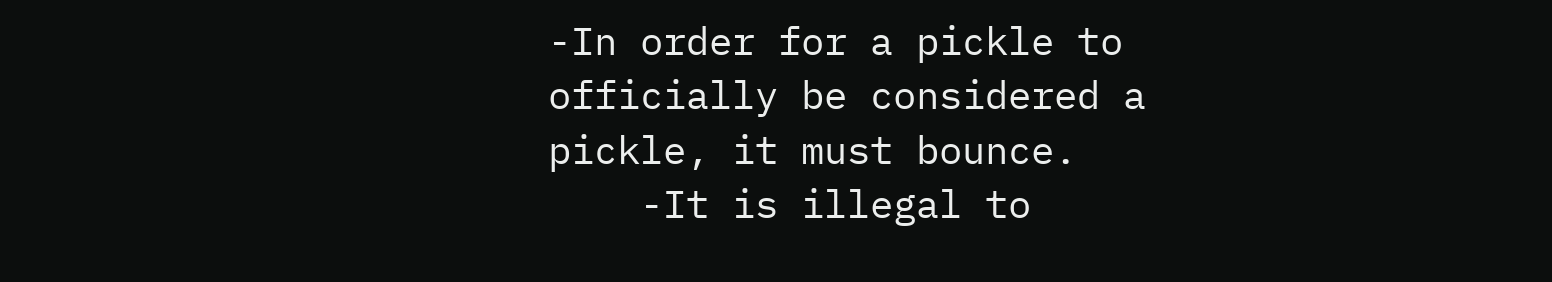-In order for a pickle to officially be considered a pickle, it must bounce.
    -It is illegal to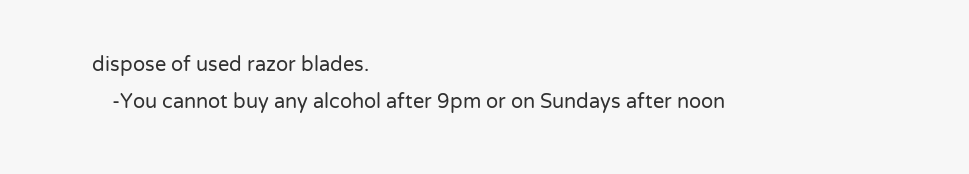dispose of used razor blades.
    -You cannot buy any alcohol after 9pm or on Sundays after noon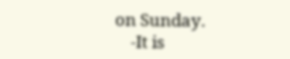on Sunday.
    -It is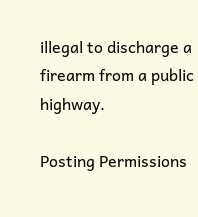illegal to discharge a firearm from a public highway.

Posting Permissions